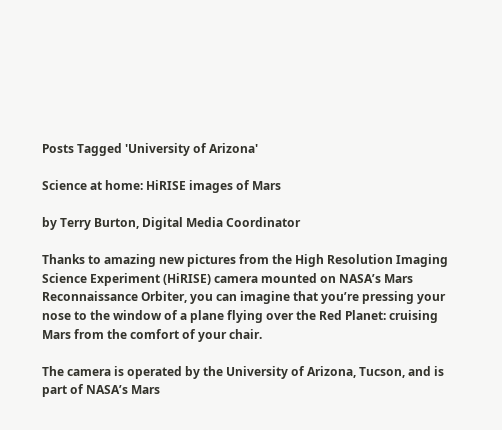Posts Tagged 'University of Arizona'

Science at home: HiRISE images of Mars

by Terry Burton, Digital Media Coordinator

Thanks to amazing new pictures from the High Resolution Imaging Science Experiment (HiRISE) camera mounted on NASA’s Mars Reconnaissance Orbiter, you can imagine that you’re pressing your nose to the window of a plane flying over the Red Planet: cruising Mars from the comfort of your chair.

The camera is operated by the University of Arizona, Tucson, and is part of NASA’s Mars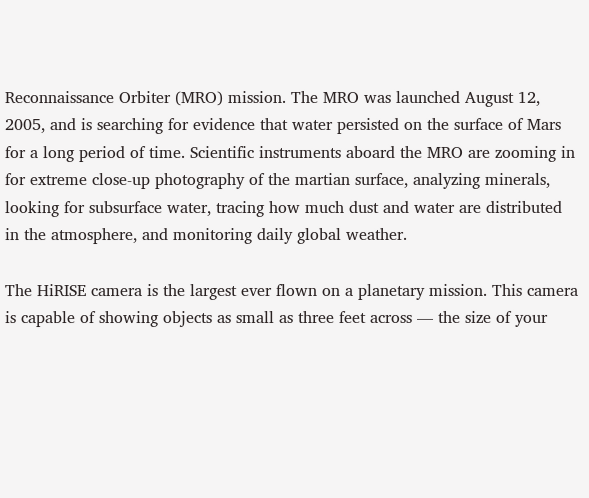Reconnaissance Orbiter (MRO) mission. The MRO was launched August 12, 2005, and is searching for evidence that water persisted on the surface of Mars for a long period of time. Scientific instruments aboard the MRO are zooming in for extreme close-up photography of the martian surface, analyzing minerals, looking for subsurface water, tracing how much dust and water are distributed in the atmosphere, and monitoring daily global weather.

The HiRISE camera is the largest ever flown on a planetary mission. This camera is capable of showing objects as small as three feet across — the size of your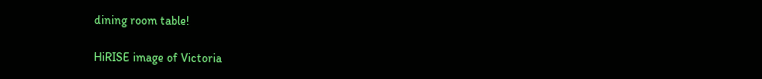dining room table!

HiRISE image of Victoria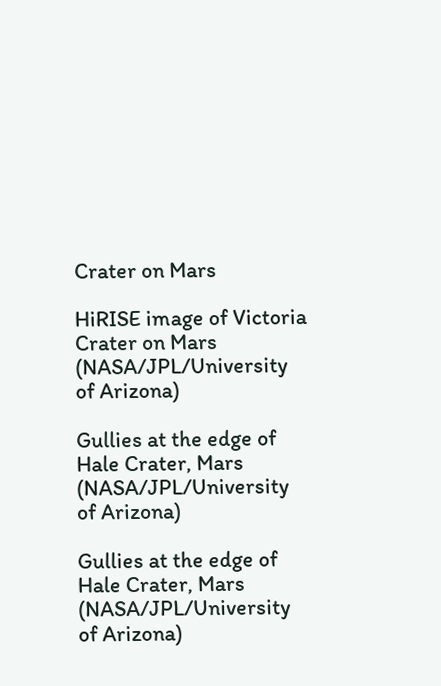Crater on Mars

HiRISE image of Victoria Crater on Mars (NASA/JPL/University of Arizona)

Gullies at the edge of Hale Crater, Mars (NASA/JPL/University of Arizona)

Gullies at the edge of Hale Crater, Mars (NASA/JPL/University of Arizona)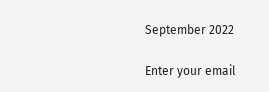September 2022

Enter your email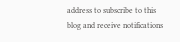address to subscribe to this blog and receive notifications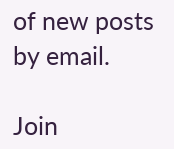of new posts by email.

Join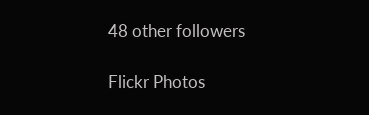48 other followers

Flickr Photos